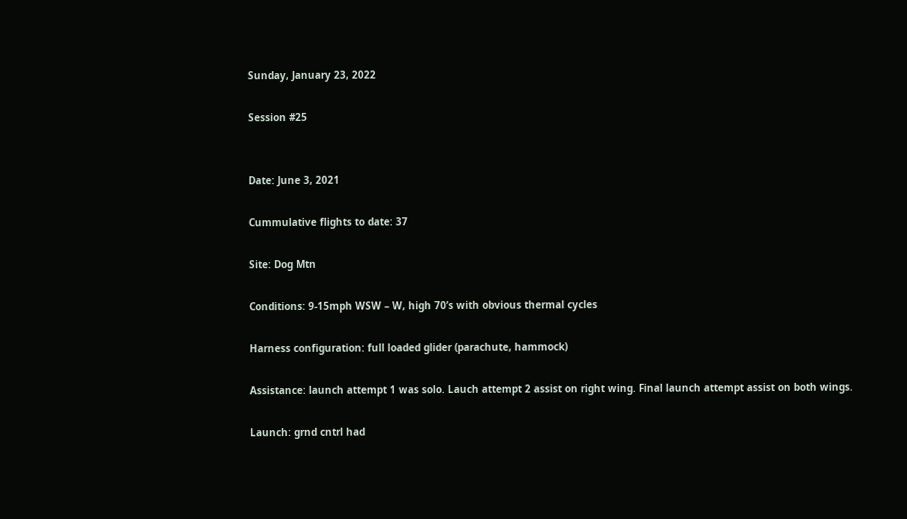Sunday, January 23, 2022

Session #25


Date: June 3, 2021

Cummulative flights to date: 37

Site: Dog Mtn

Conditions: 9-15mph WSW – W, high 70’s with obvious thermal cycles

Harness configuration: full loaded glider (parachute, hammock)

Assistance: launch attempt 1 was solo. Lauch attempt 2 assist on right wing. Final launch attempt assist on both wings.

Launch: grnd cntrl had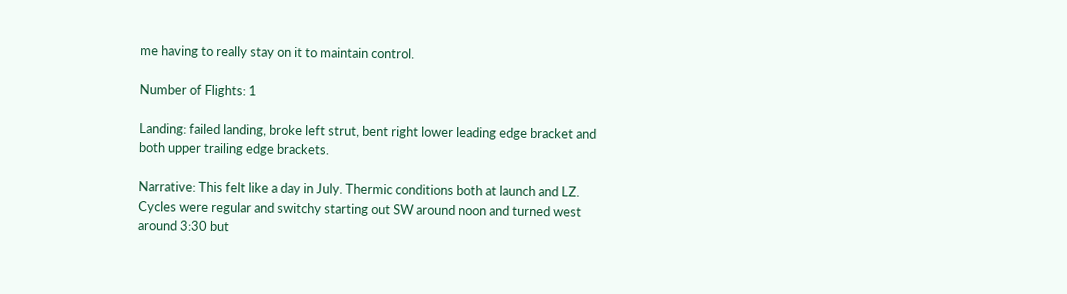me having to really stay on it to maintain control.

Number of Flights: 1

Landing: failed landing, broke left strut, bent right lower leading edge bracket and both upper trailing edge brackets.

Narrative: This felt like a day in July. Thermic conditions both at launch and LZ. Cycles were regular and switchy starting out SW around noon and turned west around 3:30 but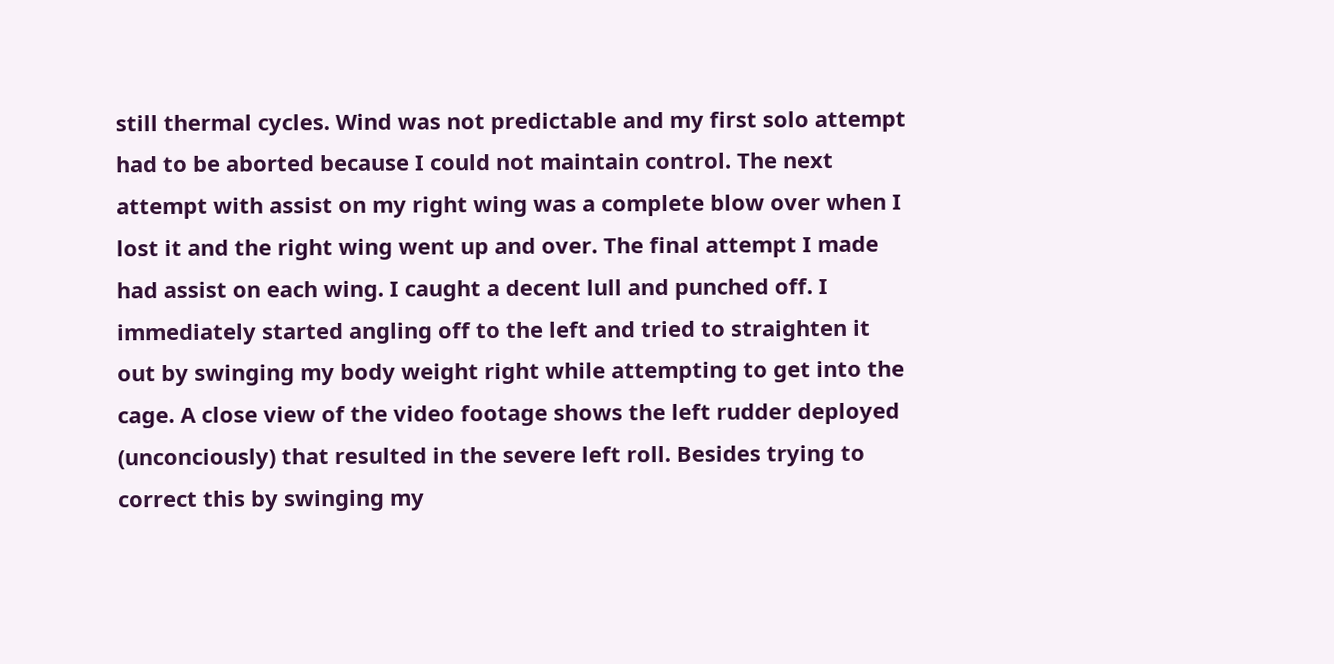still thermal cycles. Wind was not predictable and my first solo attempt had to be aborted because I could not maintain control. The next attempt with assist on my right wing was a complete blow over when I lost it and the right wing went up and over. The final attempt I made had assist on each wing. I caught a decent lull and punched off. I immediately started angling off to the left and tried to straighten it out by swinging my body weight right while attempting to get into the cage. A close view of the video footage shows the left rudder deployed (unconciously) that resulted in the severe left roll. Besides trying to correct this by swinging my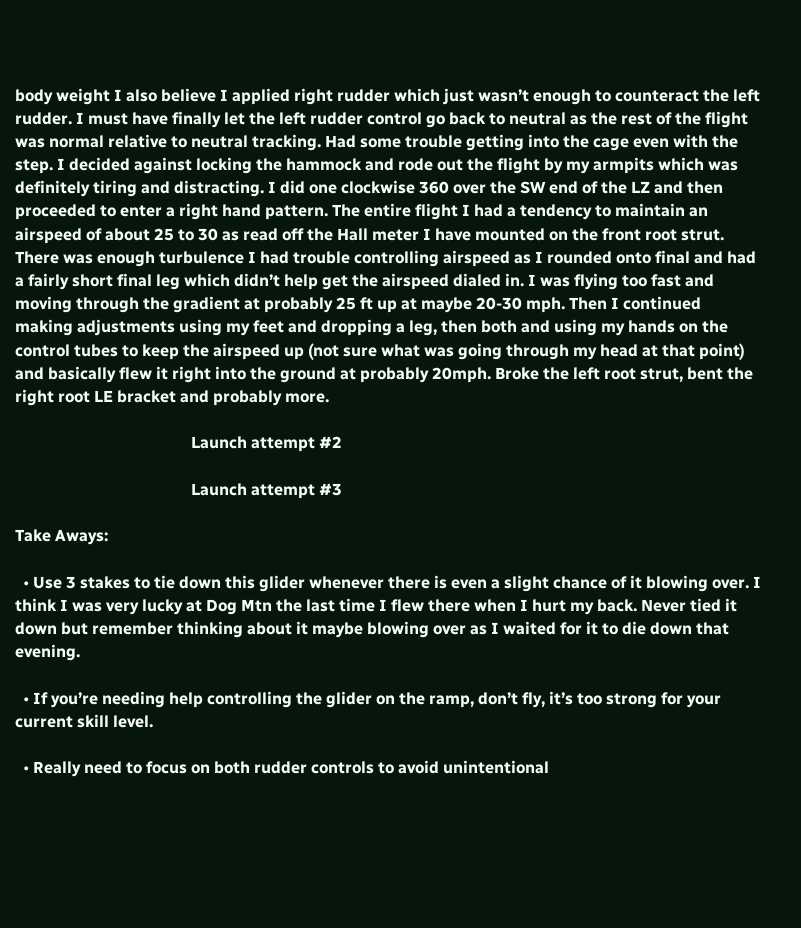body weight I also believe I applied right rudder which just wasn’t enough to counteract the left rudder. I must have finally let the left rudder control go back to neutral as the rest of the flight was normal relative to neutral tracking. Had some trouble getting into the cage even with the step. I decided against locking the hammock and rode out the flight by my armpits which was definitely tiring and distracting. I did one clockwise 360 over the SW end of the LZ and then proceeded to enter a right hand pattern. The entire flight I had a tendency to maintain an airspeed of about 25 to 30 as read off the Hall meter I have mounted on the front root strut. There was enough turbulence I had trouble controlling airspeed as I rounded onto final and had a fairly short final leg which didn’t help get the airspeed dialed in. I was flying too fast and moving through the gradient at probably 25 ft up at maybe 20-30 mph. Then I continued making adjustments using my feet and dropping a leg, then both and using my hands on the control tubes to keep the airspeed up (not sure what was going through my head at that point) and basically flew it right into the ground at probably 20mph. Broke the left root strut, bent the right root LE bracket and probably more.

                                            Launch attempt #2

                                            Launch attempt #3

Take Aways:

  • Use 3 stakes to tie down this glider whenever there is even a slight chance of it blowing over. I think I was very lucky at Dog Mtn the last time I flew there when I hurt my back. Never tied it down but remember thinking about it maybe blowing over as I waited for it to die down that evening.

  • If you’re needing help controlling the glider on the ramp, don’t fly, it’s too strong for your current skill level.

  • Really need to focus on both rudder controls to avoid unintentional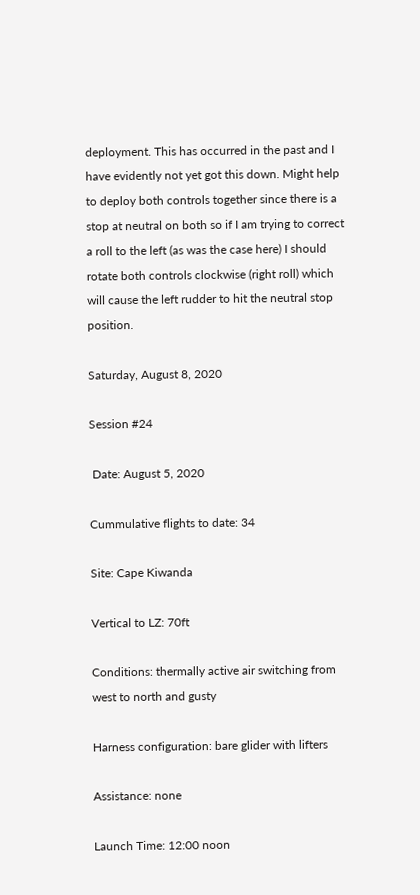deployment. This has occurred in the past and I have evidently not yet got this down. Might help to deploy both controls together since there is a stop at neutral on both so if I am trying to correct a roll to the left (as was the case here) I should rotate both controls clockwise (right roll) which will cause the left rudder to hit the neutral stop position.

Saturday, August 8, 2020

Session #24

 Date: August 5, 2020

Cummulative flights to date: 34

Site: Cape Kiwanda

Vertical to LZ: 70ft

Conditions: thermally active air switching from west to north and gusty

Harness configuration: bare glider with lifters

Assistance: none

Launch Time: 12:00 noon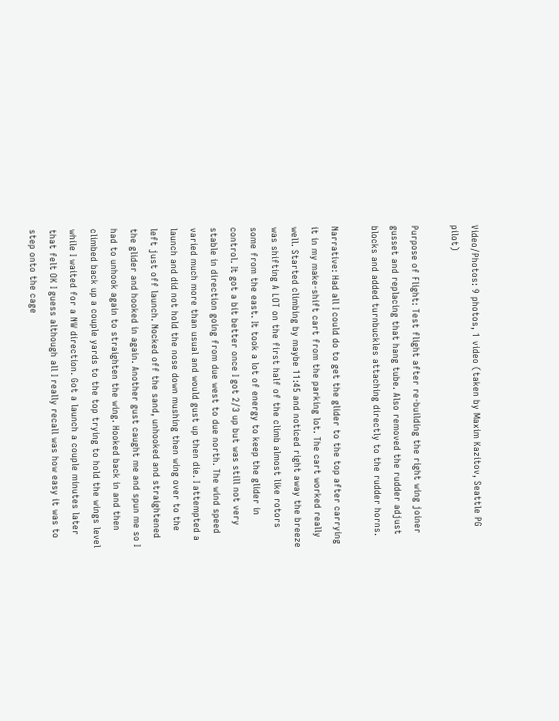Video/Photos: 9 photos, 1 video (taken by Maxim Kazitov, Seattle PG pilot)

Purpose of Flight: Test flight after re-building the right wing joiner gusset and replacing that hang tube. Also removed the rudder adjust blocks and added turnbuckles attaching directly to the rudder horns.

Narrative: Had all I could do to get the glider to the top after carrying it in my make-shift cart from the parking lot. The cart worked really well. Started climbing by maybe 11:45 and noticed right away the breeze was shifting A LOT on the first half of the climb almost like rotors some from the east. It took a lot of energy to keep the glider in control. It got a bit better once I got 2/3 up but was still not very stable in direction going from due west to due north. The wind speed varied much more than usual and would gust up then die. I attempted a launch and did not hold the nose down mushing then wing over to the left just off launch. Nocked off the sand, unhooked and straightened the glider and hooked in again. Another gust caught me and spun me so I had to unhook again to straighten the wing. Hooked back in and then climbed back up a couple yards to the top trying to hold the wings level while I waited for a NW direction. Got a launch a couple minutes later that felt OK I guess although all I really recall was how easy it was to step onto the cage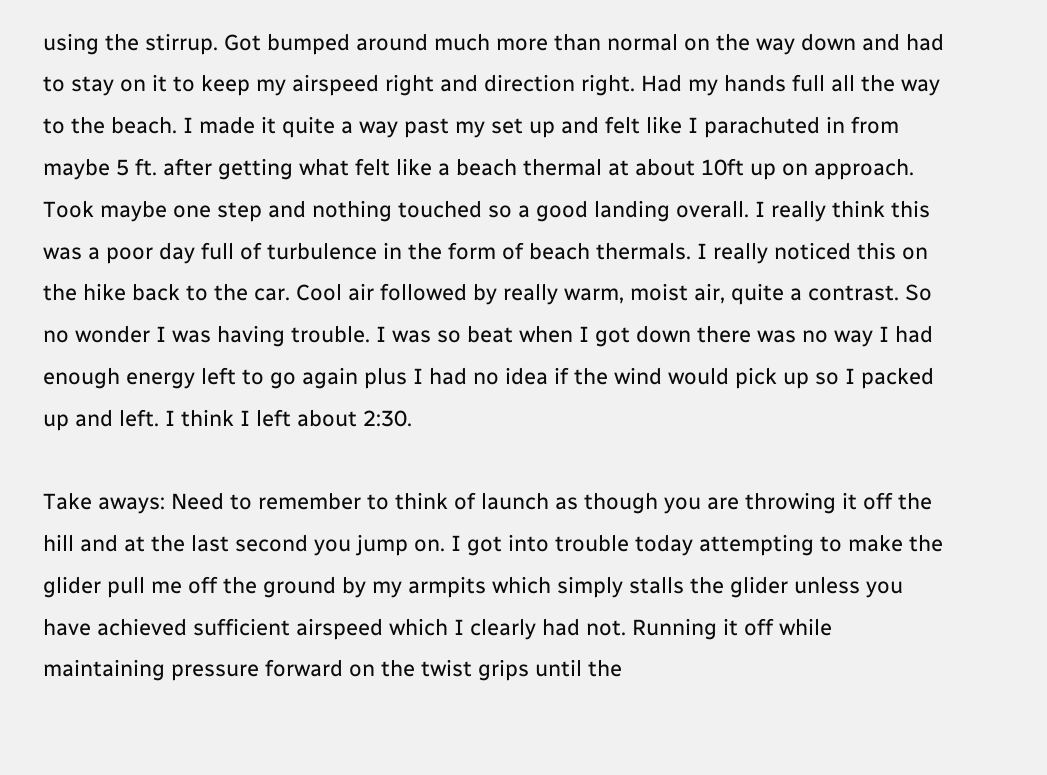using the stirrup. Got bumped around much more than normal on the way down and had to stay on it to keep my airspeed right and direction right. Had my hands full all the way to the beach. I made it quite a way past my set up and felt like I parachuted in from maybe 5 ft. after getting what felt like a beach thermal at about 10ft up on approach. Took maybe one step and nothing touched so a good landing overall. I really think this was a poor day full of turbulence in the form of beach thermals. I really noticed this on the hike back to the car. Cool air followed by really warm, moist air, quite a contrast. So no wonder I was having trouble. I was so beat when I got down there was no way I had enough energy left to go again plus I had no idea if the wind would pick up so I packed up and left. I think I left about 2:30.

Take aways: Need to remember to think of launch as though you are throwing it off the hill and at the last second you jump on. I got into trouble today attempting to make the glider pull me off the ground by my armpits which simply stalls the glider unless you have achieved sufficient airspeed which I clearly had not. Running it off while maintaining pressure forward on the twist grips until the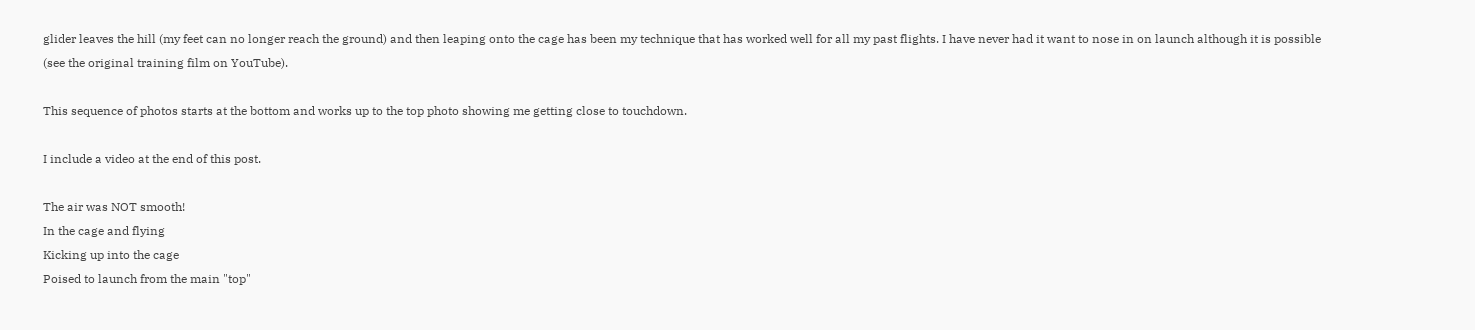glider leaves the hill (my feet can no longer reach the ground) and then leaping onto the cage has been my technique that has worked well for all my past flights. I have never had it want to nose in on launch although it is possible (see the original training film on YouTube).

This sequence of photos starts at the bottom and works up to the top photo showing me getting close to touchdown.

I include a video at the end of this post.

The air was NOT smooth!
In the cage and flying
Kicking up into the cage
Poised to launch from the main "top"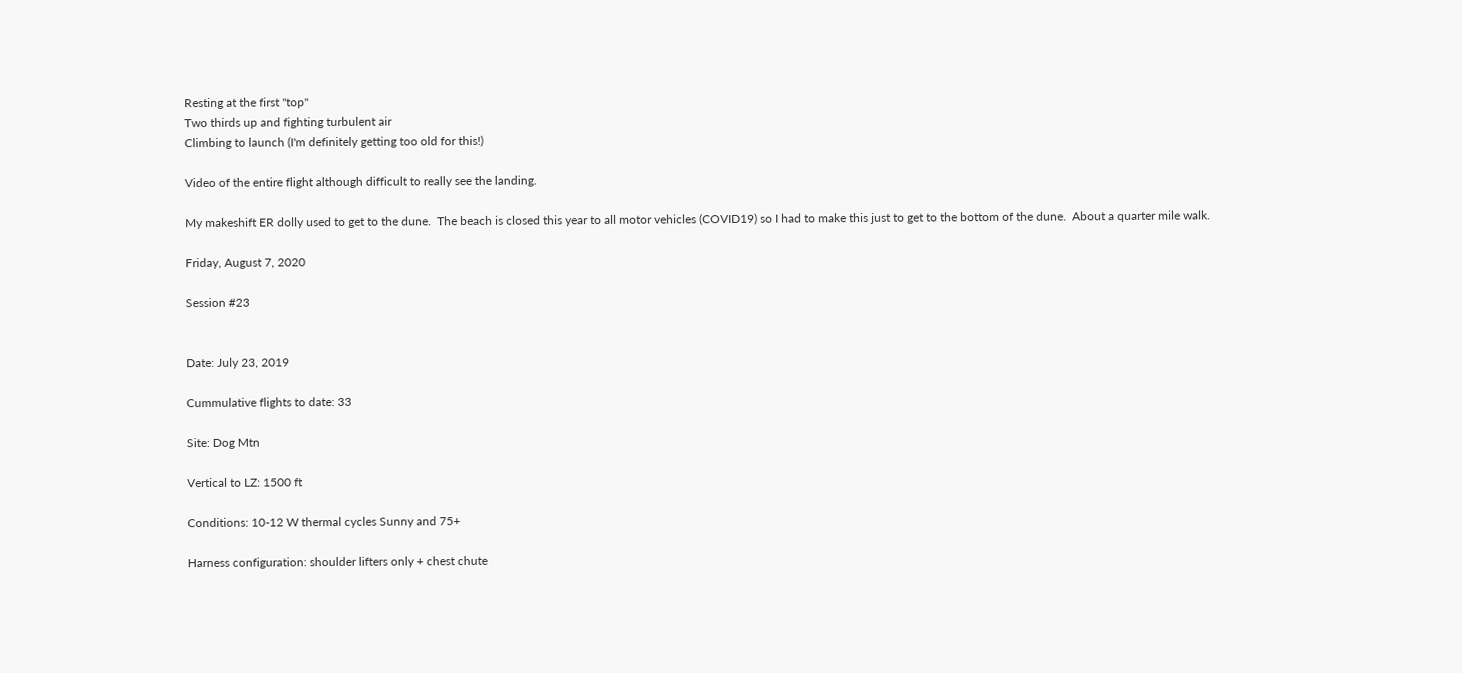Resting at the first "top"
Two thirds up and fighting turbulent air
Climbing to launch (I'm definitely getting too old for this!)

Video of the entire flight although difficult to really see the landing.

My makeshift ER dolly used to get to the dune.  The beach is closed this year to all motor vehicles (COVID19) so I had to make this just to get to the bottom of the dune.  About a quarter mile walk.

Friday, August 7, 2020

Session #23


Date: July 23, 2019

Cummulative flights to date: 33

Site: Dog Mtn

Vertical to LZ: 1500 ft

Conditions: 10-12 W thermal cycles Sunny and 75+

Harness configuration: shoulder lifters only + chest chute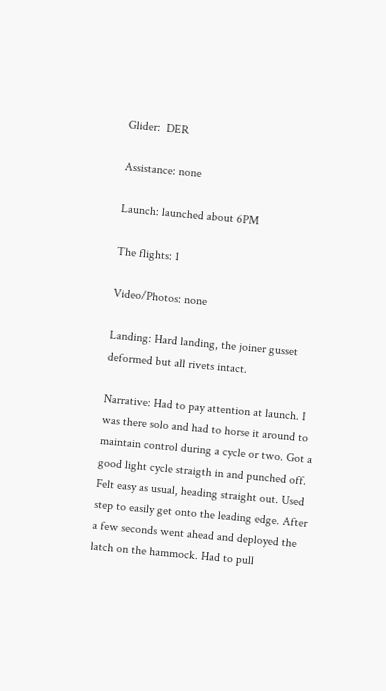Glider:  DER

Assistance: none

Launch: launched about 6PM

The flights: 1

Video/Photos: none

Landing: Hard landing, the joiner gusset deformed but all rivets intact.

Narrative: Had to pay attention at launch. I was there solo and had to horse it around to maintain control during a cycle or two. Got a good light cycle straigth in and punched off. Felt easy as usual, heading straight out. Used step to easily get onto the leading edge. After a few seconds went ahead and deployed the latch on the hammock. Had to pull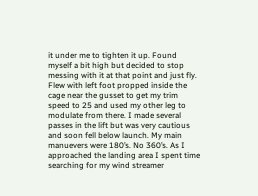it under me to tighten it up. Found myself a bit high but decided to stop messing with it at that point and just fly. Flew with left foot propped inside the cage near the gusset to get my trim speed to 25 and used my other leg to modulate from there. I made several passes in the lift but was very cautious and soon fell below launch. My main manuevers were 180’s. No 360’s. As I approached the landing area I spent time searching for my wind streamer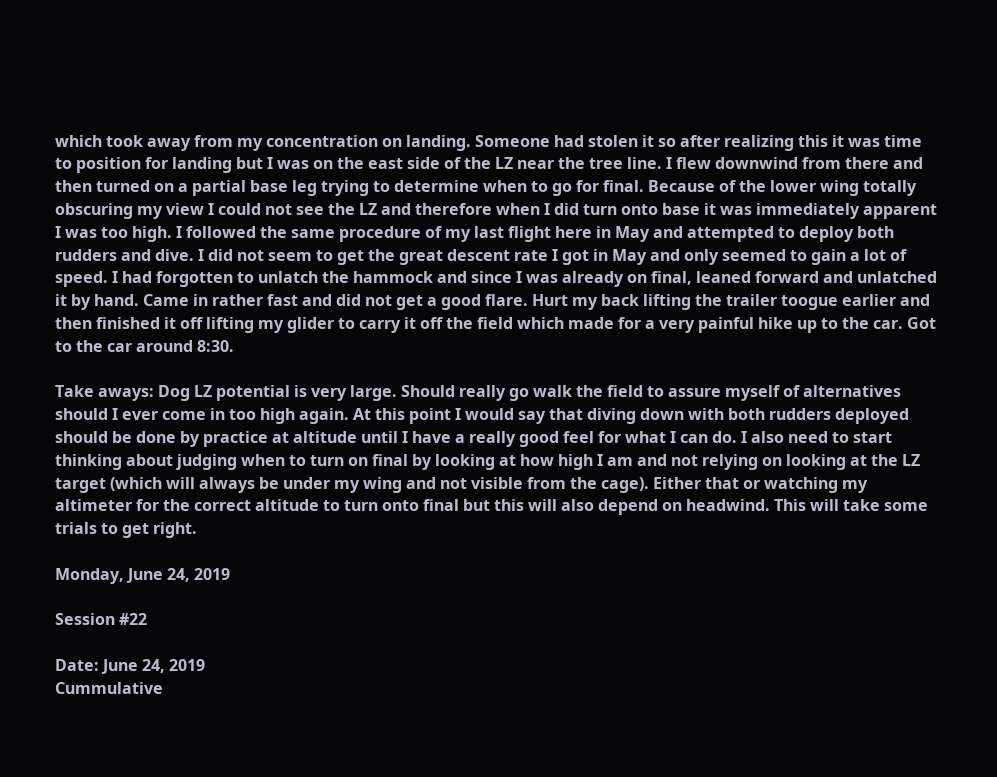which took away from my concentration on landing. Someone had stolen it so after realizing this it was time to position for landing but I was on the east side of the LZ near the tree line. I flew downwind from there and then turned on a partial base leg trying to determine when to go for final. Because of the lower wing totally obscuring my view I could not see the LZ and therefore when I did turn onto base it was immediately apparent I was too high. I followed the same procedure of my last flight here in May and attempted to deploy both rudders and dive. I did not seem to get the great descent rate I got in May and only seemed to gain a lot of speed. I had forgotten to unlatch the hammock and since I was already on final, leaned forward and unlatched it by hand. Came in rather fast and did not get a good flare. Hurt my back lifting the trailer toogue earlier and then finished it off lifting my glider to carry it off the field which made for a very painful hike up to the car. Got to the car around 8:30.

Take aways: Dog LZ potential is very large. Should really go walk the field to assure myself of alternatives should I ever come in too high again. At this point I would say that diving down with both rudders deployed should be done by practice at altitude until I have a really good feel for what I can do. I also need to start thinking about judging when to turn on final by looking at how high I am and not relying on looking at the LZ target (which will always be under my wing and not visible from the cage). Either that or watching my altimeter for the correct altitude to turn onto final but this will also depend on headwind. This will take some trials to get right.

Monday, June 24, 2019

Session #22

Date: June 24, 2019
Cummulative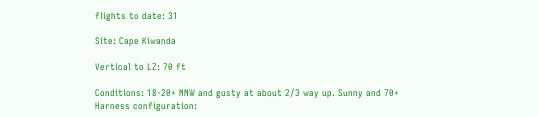flights to date: 31

Site: Cape Kiwanda

Vertical to LZ: 70 ft

Conditions: 18-20+ NNW and gusty at about 2/3 way up. Sunny and 70+
Harness configuration: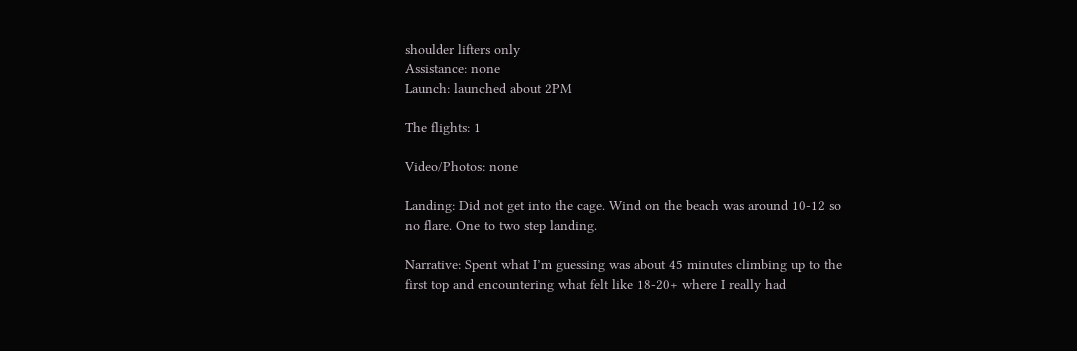shoulder lifters only
Assistance: none
Launch: launched about 2PM

The flights: 1

Video/Photos: none

Landing: Did not get into the cage. Wind on the beach was around 10-12 so no flare. One to two step landing.

Narrative: Spent what I’m guessing was about 45 minutes climbing up to the first top and encountering what felt like 18-20+ where I really had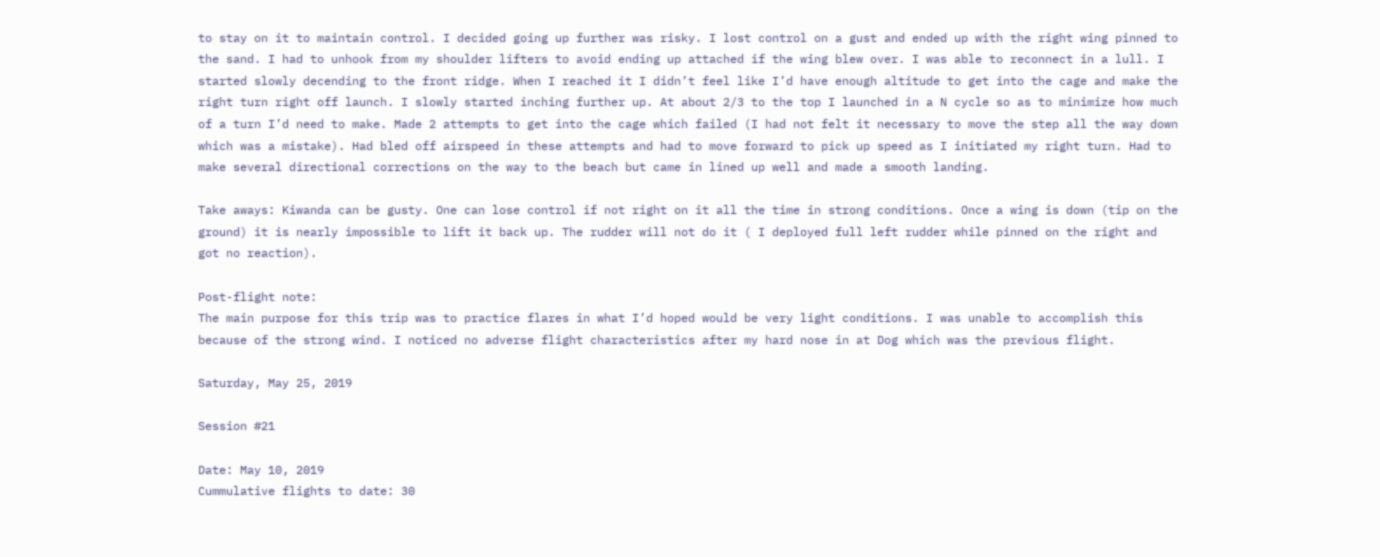to stay on it to maintain control. I decided going up further was risky. I lost control on a gust and ended up with the right wing pinned to the sand. I had to unhook from my shoulder lifters to avoid ending up attached if the wing blew over. I was able to reconnect in a lull. I started slowly decending to the front ridge. When I reached it I didn’t feel like I’d have enough altitude to get into the cage and make the right turn right off launch. I slowly started inching further up. At about 2/3 to the top I launched in a N cycle so as to minimize how much of a turn I’d need to make. Made 2 attempts to get into the cage which failed (I had not felt it necessary to move the step all the way down which was a mistake). Had bled off airspeed in these attempts and had to move forward to pick up speed as I initiated my right turn. Had to make several directional corrections on the way to the beach but came in lined up well and made a smooth landing.

Take aways: Kiwanda can be gusty. One can lose control if not right on it all the time in strong conditions. Once a wing is down (tip on the ground) it is nearly impossible to lift it back up. The rudder will not do it ( I deployed full left rudder while pinned on the right and got no reaction).

Post-flight note:
The main purpose for this trip was to practice flares in what I’d hoped would be very light conditions. I was unable to accomplish this because of the strong wind. I noticed no adverse flight characteristics after my hard nose in at Dog which was the previous flight.

Saturday, May 25, 2019

Session #21

Date: May 10, 2019
Cummulative flights to date: 30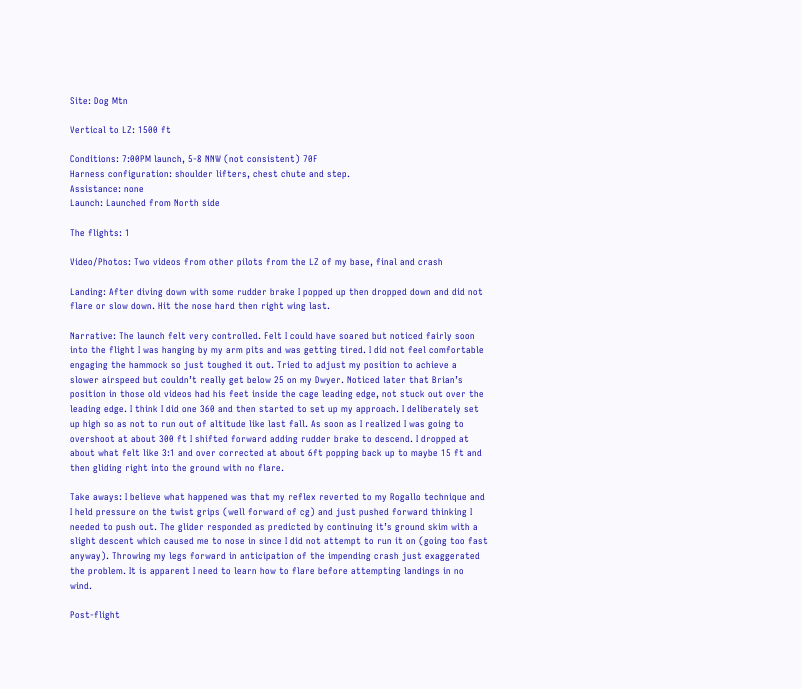Site: Dog Mtn

Vertical to LZ: 1500 ft

Conditions: 7:00PM launch, 5-8 NNW (not consistent) 70F
Harness configuration: shoulder lifters, chest chute and step.
Assistance: none
Launch: Launched from North side

The flights: 1

Video/Photos: Two videos from other pilots from the LZ of my base, final and crash

Landing: After diving down with some rudder brake I popped up then dropped down and did not flare or slow down. Hit the nose hard then right wing last.

Narrative: The launch felt very controlled. Felt I could have soared but noticed fairly soon into the flight I was hanging by my arm pits and was getting tired. I did not feel comfortable engaging the hammock so just toughed it out. Tried to adjust my position to achieve a slower airspeed but couldn’t really get below 25 on my Dwyer. Noticed later that Brian’s position in those old videos had his feet inside the cage leading edge, not stuck out over the leading edge. I think I did one 360 and then started to set up my approach. I deliberately set up high so as not to run out of altitude like last fall. As soon as I realized I was going to overshoot at about 300 ft I shifted forward adding rudder brake to descend. I dropped at about what felt like 3:1 and over corrected at about 6ft popping back up to maybe 15 ft and then gliding right into the ground with no flare.

Take aways: I believe what happened was that my reflex reverted to my Rogallo technique and I held pressure on the twist grips (well forward of cg) and just pushed forward thinking I needed to push out. The glider responded as predicted by continuing it’s ground skim with a slight descent which caused me to nose in since I did not attempt to run it on (going too fast anyway). Throwing my legs forward in anticipation of the impending crash just exaggerated the problem. It is apparent I need to learn how to flare before attempting landings in no wind.

Post-flight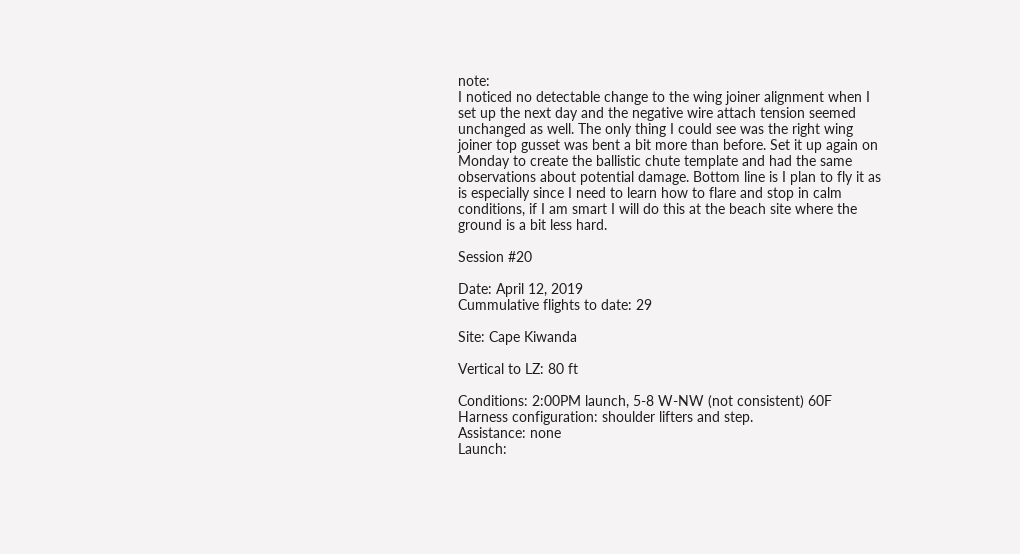note:
I noticed no detectable change to the wing joiner alignment when I set up the next day and the negative wire attach tension seemed unchanged as well. The only thing I could see was the right wing joiner top gusset was bent a bit more than before. Set it up again on Monday to create the ballistic chute template and had the same observations about potential damage. Bottom line is I plan to fly it as is especially since I need to learn how to flare and stop in calm conditions, if I am smart I will do this at the beach site where the ground is a bit less hard.

Session #20

Date: April 12, 2019
Cummulative flights to date: 29

Site: Cape Kiwanda

Vertical to LZ: 80 ft

Conditions: 2:00PM launch, 5-8 W-NW (not consistent) 60F
Harness configuration: shoulder lifters and step.
Assistance: none
Launch: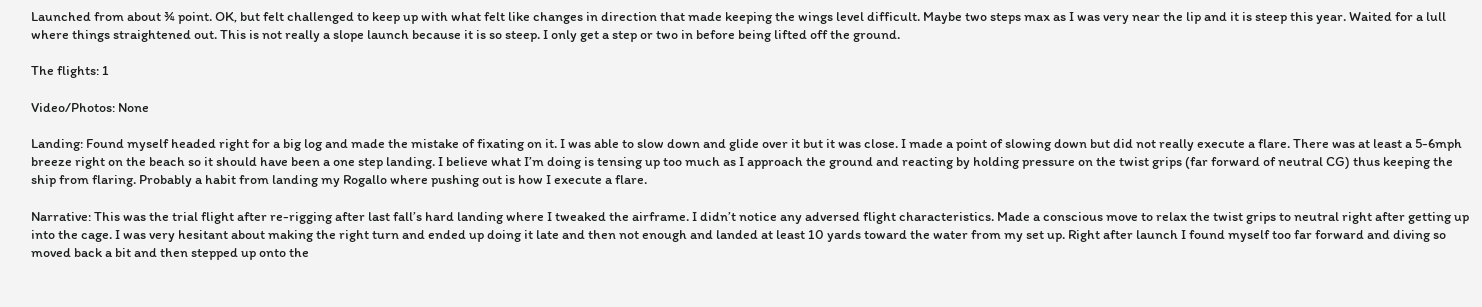Launched from about ¾ point. OK, but felt challenged to keep up with what felt like changes in direction that made keeping the wings level difficult. Maybe two steps max as I was very near the lip and it is steep this year. Waited for a lull where things straightened out. This is not really a slope launch because it is so steep. I only get a step or two in before being lifted off the ground.

The flights: 1

Video/Photos: None

Landing: Found myself headed right for a big log and made the mistake of fixating on it. I was able to slow down and glide over it but it was close. I made a point of slowing down but did not really execute a flare. There was at least a 5-6mph breeze right on the beach so it should have been a one step landing. I believe what I’m doing is tensing up too much as I approach the ground and reacting by holding pressure on the twist grips (far forward of neutral CG) thus keeping the ship from flaring. Probably a habit from landing my Rogallo where pushing out is how I execute a flare.

Narrative: This was the trial flight after re-rigging after last fall’s hard landing where I tweaked the airframe. I didn’t notice any adversed flight characteristics. Made a conscious move to relax the twist grips to neutral right after getting up into the cage. I was very hesitant about making the right turn and ended up doing it late and then not enough and landed at least 10 yards toward the water from my set up. Right after launch I found myself too far forward and diving so moved back a bit and then stepped up onto the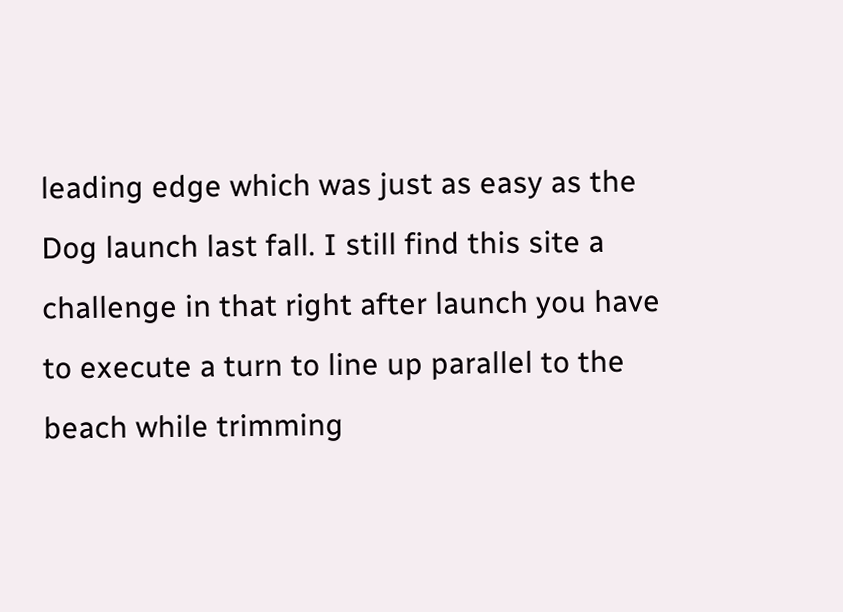leading edge which was just as easy as the Dog launch last fall. I still find this site a challenge in that right after launch you have to execute a turn to line up parallel to the beach while trimming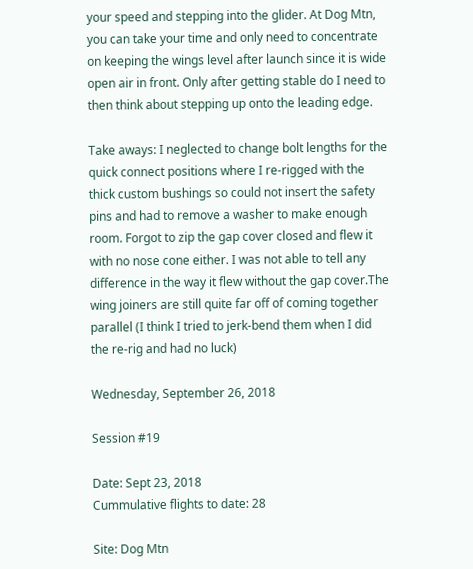your speed and stepping into the glider. At Dog Mtn, you can take your time and only need to concentrate on keeping the wings level after launch since it is wide open air in front. Only after getting stable do I need to then think about stepping up onto the leading edge.

Take aways: I neglected to change bolt lengths for the quick connect positions where I re-rigged with the thick custom bushings so could not insert the safety pins and had to remove a washer to make enough room. Forgot to zip the gap cover closed and flew it with no nose cone either. I was not able to tell any difference in the way it flew without the gap cover.The wing joiners are still quite far off of coming together parallel (I think I tried to jerk-bend them when I did the re-rig and had no luck)

Wednesday, September 26, 2018

Session #19

Date: Sept 23, 2018
Cummulative flights to date: 28

Site: Dog Mtn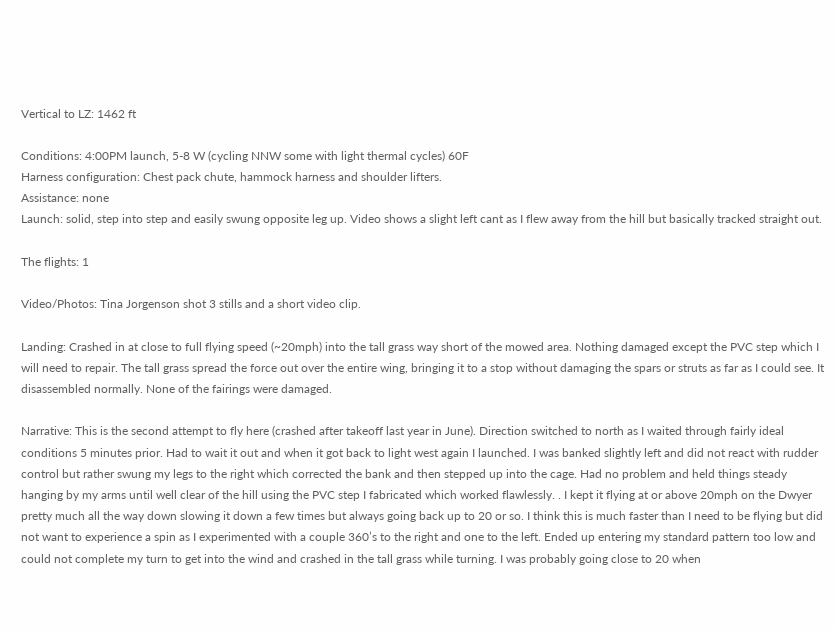Vertical to LZ: 1462 ft

Conditions: 4:00PM launch, 5-8 W (cycling NNW some with light thermal cycles) 60F
Harness configuration: Chest pack chute, hammock harness and shoulder lifters.
Assistance: none
Launch: solid, step into step and easily swung opposite leg up. Video shows a slight left cant as I flew away from the hill but basically tracked straight out.

The flights: 1

Video/Photos: Tina Jorgenson shot 3 stills and a short video clip.

Landing: Crashed in at close to full flying speed (~20mph) into the tall grass way short of the mowed area. Nothing damaged except the PVC step which I will need to repair. The tall grass spread the force out over the entire wing, bringing it to a stop without damaging the spars or struts as far as I could see. It disassembled normally. None of the fairings were damaged.

Narrative: This is the second attempt to fly here (crashed after takeoff last year in June). Direction switched to north as I waited through fairly ideal conditions 5 minutes prior. Had to wait it out and when it got back to light west again I launched. I was banked slightly left and did not react with rudder control but rather swung my legs to the right which corrected the bank and then stepped up into the cage. Had no problem and held things steady hanging by my arms until well clear of the hill using the PVC step I fabricated which worked flawlessly. . I kept it flying at or above 20mph on the Dwyer pretty much all the way down slowing it down a few times but always going back up to 20 or so. I think this is much faster than I need to be flying but did not want to experience a spin as I experimented with a couple 360’s to the right and one to the left. Ended up entering my standard pattern too low and could not complete my turn to get into the wind and crashed in the tall grass while turning. I was probably going close to 20 when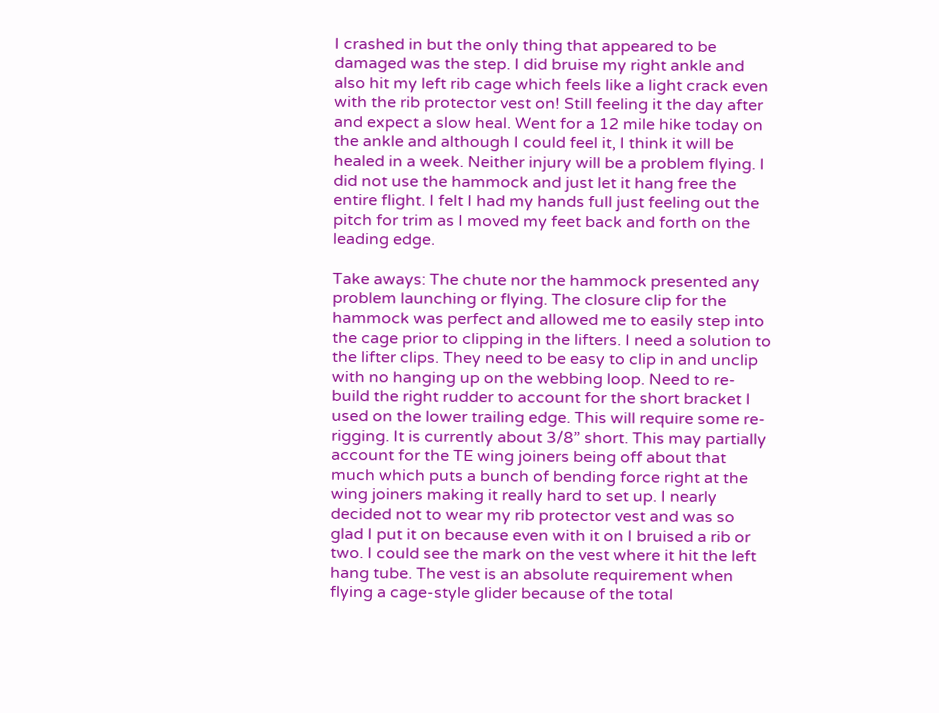I crashed in but the only thing that appeared to be damaged was the step. I did bruise my right ankle and also hit my left rib cage which feels like a light crack even with the rib protector vest on! Still feeling it the day after and expect a slow heal. Went for a 12 mile hike today on the ankle and although I could feel it, I think it will be healed in a week. Neither injury will be a problem flying. I did not use the hammock and just let it hang free the entire flight. I felt I had my hands full just feeling out the pitch for trim as I moved my feet back and forth on the leading edge.

Take aways: The chute nor the hammock presented any problem launching or flying. The closure clip for the hammock was perfect and allowed me to easily step into the cage prior to clipping in the lifters. I need a solution to the lifter clips. They need to be easy to clip in and unclip with no hanging up on the webbing loop. Need to re-build the right rudder to account for the short bracket I used on the lower trailing edge. This will require some re-rigging. It is currently about 3/8” short. This may partially account for the TE wing joiners being off about that much which puts a bunch of bending force right at the wing joiners making it really hard to set up. I nearly decided not to wear my rib protector vest and was so glad I put it on because even with it on I bruised a rib or two. I could see the mark on the vest where it hit the left hang tube. The vest is an absolute requirement when flying a cage-style glider because of the total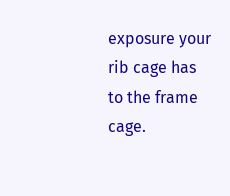exposure your rib cage has to the frame cage.